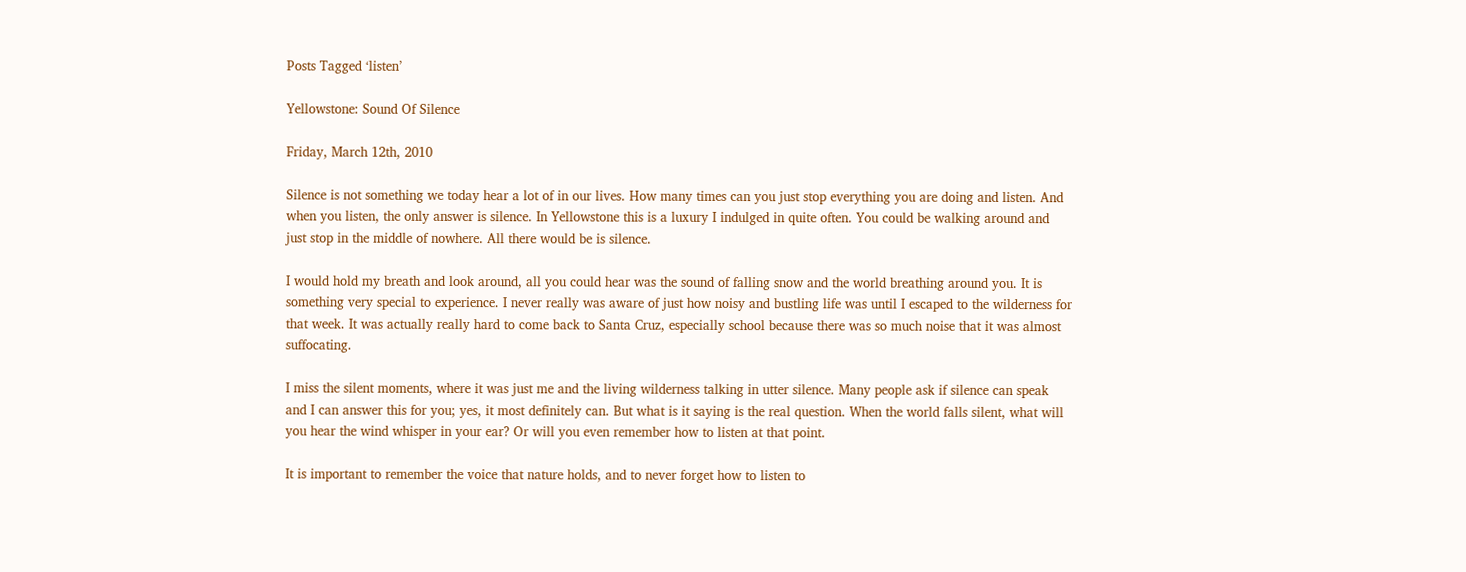Posts Tagged ‘listen’

Yellowstone: Sound Of Silence

Friday, March 12th, 2010

Silence is not something we today hear a lot of in our lives. How many times can you just stop everything you are doing and listen. And when you listen, the only answer is silence. In Yellowstone this is a luxury I indulged in quite often. You could be walking around and just stop in the middle of nowhere. All there would be is silence.

I would hold my breath and look around, all you could hear was the sound of falling snow and the world breathing around you. It is something very special to experience. I never really was aware of just how noisy and bustling life was until I escaped to the wilderness for that week. It was actually really hard to come back to Santa Cruz, especially school because there was so much noise that it was almost suffocating.

I miss the silent moments, where it was just me and the living wilderness talking in utter silence. Many people ask if silence can speak and I can answer this for you; yes, it most definitely can. But what is it saying is the real question. When the world falls silent, what will you hear the wind whisper in your ear? Or will you even remember how to listen at that point.

It is important to remember the voice that nature holds, and to never forget how to listen to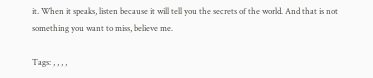it. When it speaks, listen because it will tell you the secrets of the world. And that is not something you want to miss, believe me.

Tags: , , , ,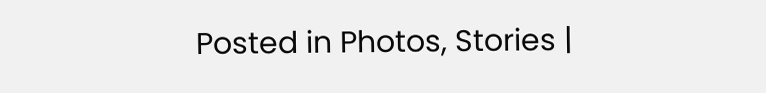Posted in Photos, Stories |